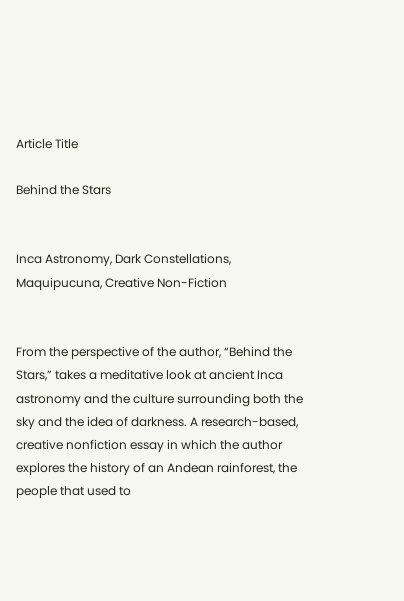Article Title

Behind the Stars


Inca Astronomy, Dark Constellations, Maquipucuna, Creative Non-Fiction


From the perspective of the author, “Behind the Stars,” takes a meditative look at ancient Inca astronomy and the culture surrounding both the sky and the idea of darkness. A research-based, creative nonfiction essay in which the author explores the history of an Andean rainforest, the people that used to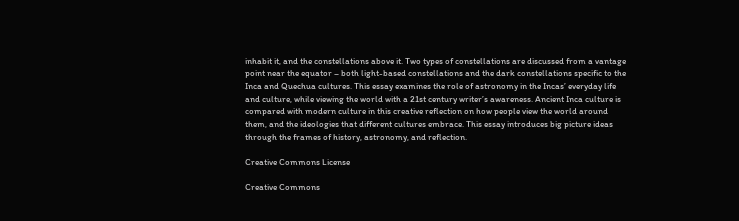inhabit it, and the constellations above it. Two types of constellations are discussed from a vantage point near the equator – both light-based constellations and the dark constellations specific to the Inca and Quechua cultures. This essay examines the role of astronomy in the Incas’ everyday life and culture, while viewing the world with a 21st century writer’s awareness. Ancient Inca culture is compared with modern culture in this creative reflection on how people view the world around them, and the ideologies that different cultures embrace. This essay introduces big picture ideas through the frames of history, astronomy, and reflection.

Creative Commons License

Creative Commons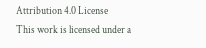Attribution 4.0 License
This work is licensed under a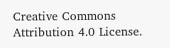Creative Commons Attribution 4.0 License.